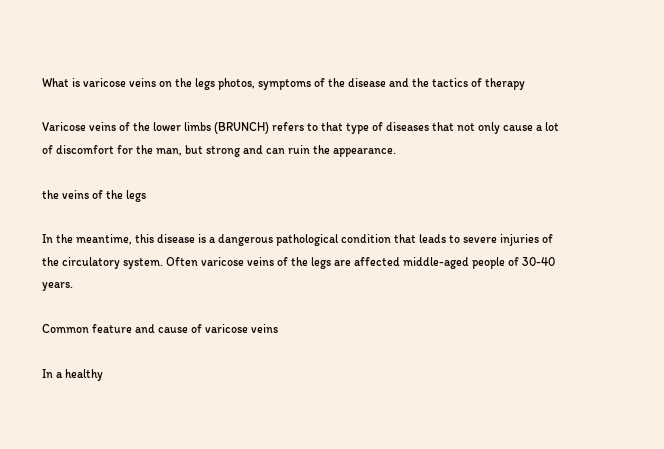What is varicose veins on the legs photos, symptoms of the disease and the tactics of therapy

Varicose veins of the lower limbs (BRUNCH) refers to that type of diseases that not only cause a lot of discomfort for the man, but strong and can ruin the appearance.

the veins of the legs

In the meantime, this disease is a dangerous pathological condition that leads to severe injuries of the circulatory system. Often varicose veins of the legs are affected middle-aged people of 30-40 years.

Common feature and cause of varicose veins

In a healthy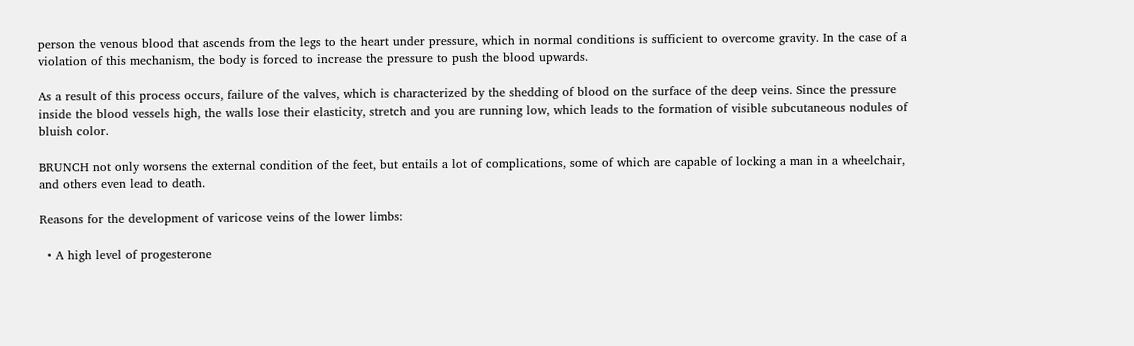person the venous blood that ascends from the legs to the heart under pressure, which in normal conditions is sufficient to overcome gravity. In the case of a violation of this mechanism, the body is forced to increase the pressure to push the blood upwards.

As a result of this process occurs, failure of the valves, which is characterized by the shedding of blood on the surface of the deep veins. Since the pressure inside the blood vessels high, the walls lose their elasticity, stretch and you are running low, which leads to the formation of visible subcutaneous nodules of bluish color.

BRUNCH not only worsens the external condition of the feet, but entails a lot of complications, some of which are capable of locking a man in a wheelchair, and others even lead to death.

Reasons for the development of varicose veins of the lower limbs:

  • A high level of progesterone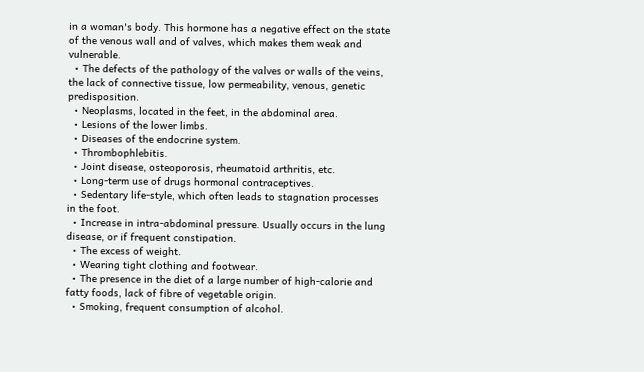in a woman's body. This hormone has a negative effect on the state of the venous wall and of valves, which makes them weak and vulnerable.
  • The defects of the pathology of the valves or walls of the veins, the lack of connective tissue, low permeability, venous, genetic predisposition.
  • Neoplasms, located in the feet, in the abdominal area.
  • Lesions of the lower limbs.
  • Diseases of the endocrine system.
  • Thrombophlebitis.
  • Joint disease, osteoporosis, rheumatoid arthritis, etc.
  • Long-term use of drugs hormonal contraceptives.
  • Sedentary life-style, which often leads to stagnation processes in the foot.
  • Increase in intra-abdominal pressure. Usually occurs in the lung disease, or if frequent constipation.
  • The excess of weight.
  • Wearing tight clothing and footwear.
  • The presence in the diet of a large number of high-calorie and fatty foods, lack of fibre of vegetable origin.
  • Smoking, frequent consumption of alcohol.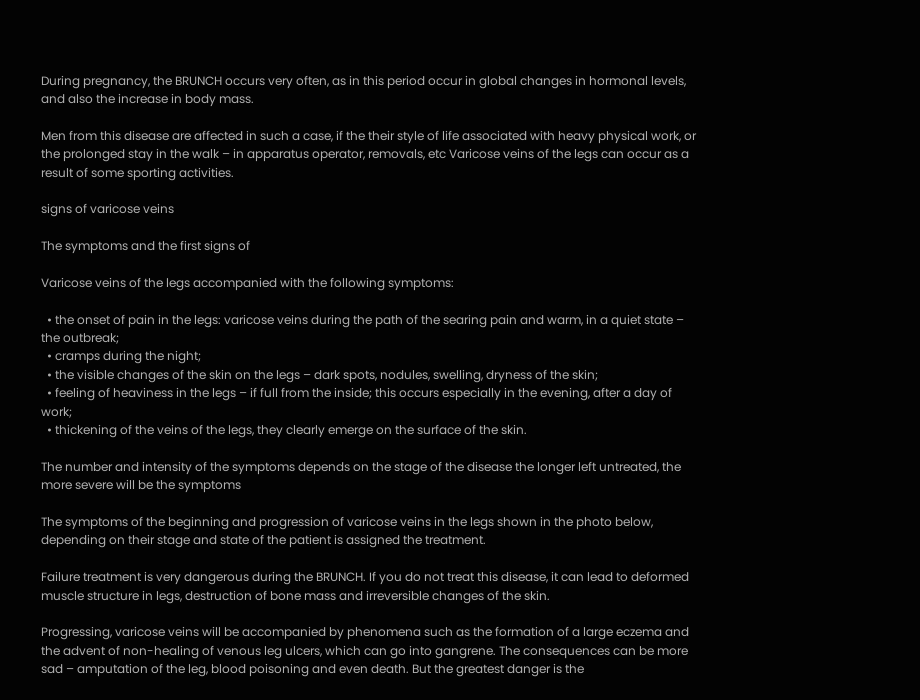During pregnancy, the BRUNCH occurs very often, as in this period occur in global changes in hormonal levels, and also the increase in body mass.

Men from this disease are affected in such a case, if the their style of life associated with heavy physical work, or the prolonged stay in the walk – in apparatus operator, removals, etc Varicose veins of the legs can occur as a result of some sporting activities.

signs of varicose veins

The symptoms and the first signs of

Varicose veins of the legs accompanied with the following symptoms:

  • the onset of pain in the legs: varicose veins during the path of the searing pain and warm, in a quiet state – the outbreak;
  • cramps during the night;
  • the visible changes of the skin on the legs – dark spots, nodules, swelling, dryness of the skin;
  • feeling of heaviness in the legs – if full from the inside; this occurs especially in the evening, after a day of work;
  • thickening of the veins of the legs, they clearly emerge on the surface of the skin.

The number and intensity of the symptoms depends on the stage of the disease the longer left untreated, the more severe will be the symptoms

The symptoms of the beginning and progression of varicose veins in the legs shown in the photo below, depending on their stage and state of the patient is assigned the treatment.

Failure treatment is very dangerous during the BRUNCH. If you do not treat this disease, it can lead to deformed muscle structure in legs, destruction of bone mass and irreversible changes of the skin.

Progressing, varicose veins will be accompanied by phenomena such as the formation of a large eczema and the advent of non-healing of venous leg ulcers, which can go into gangrene. The consequences can be more sad – amputation of the leg, blood poisoning and even death. But the greatest danger is the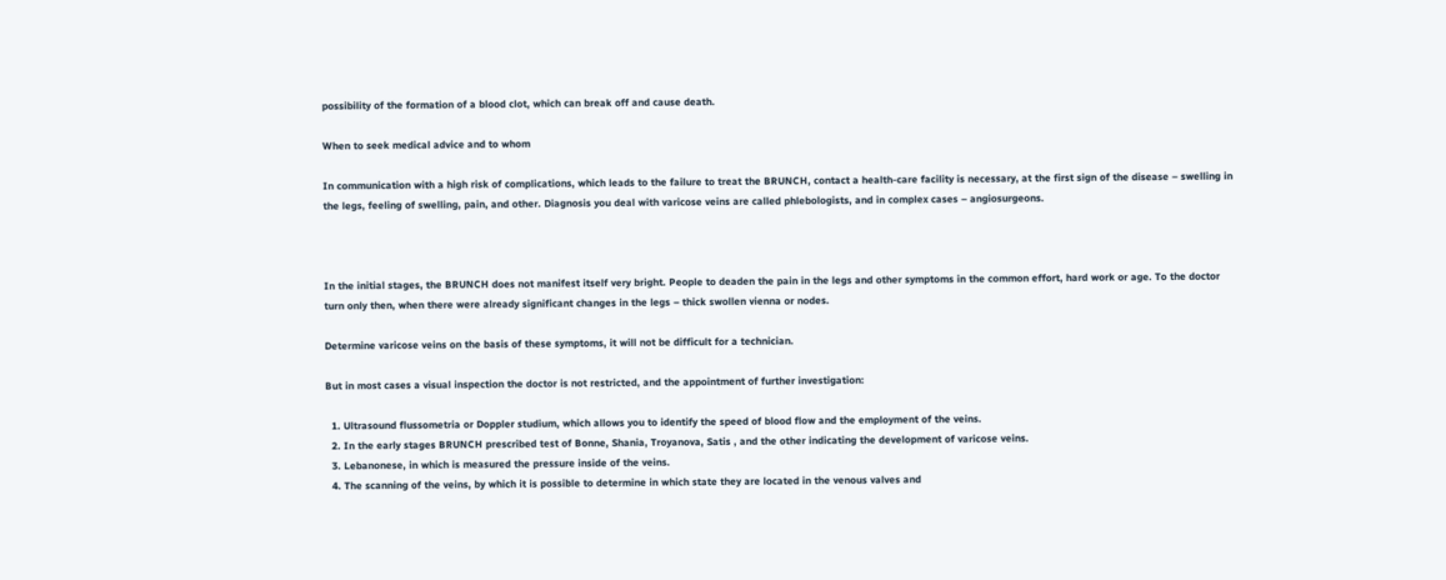possibility of the formation of a blood clot, which can break off and cause death.

When to seek medical advice and to whom

In communication with a high risk of complications, which leads to the failure to treat the BRUNCH, contact a health-care facility is necessary, at the first sign of the disease – swelling in the legs, feeling of swelling, pain, and other. Diagnosis you deal with varicose veins are called phlebologists, and in complex cases – angiosurgeons.



In the initial stages, the BRUNCH does not manifest itself very bright. People to deaden the pain in the legs and other symptoms in the common effort, hard work or age. To the doctor turn only then, when there were already significant changes in the legs – thick swollen vienna or nodes.

Determine varicose veins on the basis of these symptoms, it will not be difficult for a technician.

But in most cases a visual inspection the doctor is not restricted, and the appointment of further investigation:

  1. Ultrasound flussometria or Doppler studium, which allows you to identify the speed of blood flow and the employment of the veins.
  2. In the early stages BRUNCH prescribed test of Bonne, Shania, Troyanova, Satis , and the other indicating the development of varicose veins.
  3. Lebanonese, in which is measured the pressure inside of the veins.
  4. The scanning of the veins, by which it is possible to determine in which state they are located in the venous valves and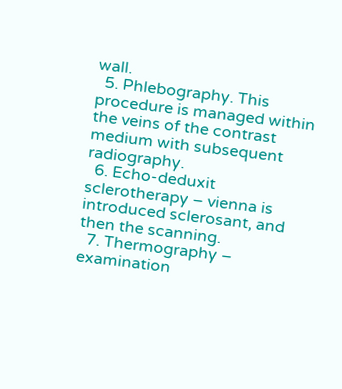wall.
  5. Phlebography. This procedure is managed within the veins of the contrast medium with subsequent radiography.
  6. Echo-deduxit sclerotherapy – vienna is introduced sclerosant, and then the scanning.
  7. Thermography – examination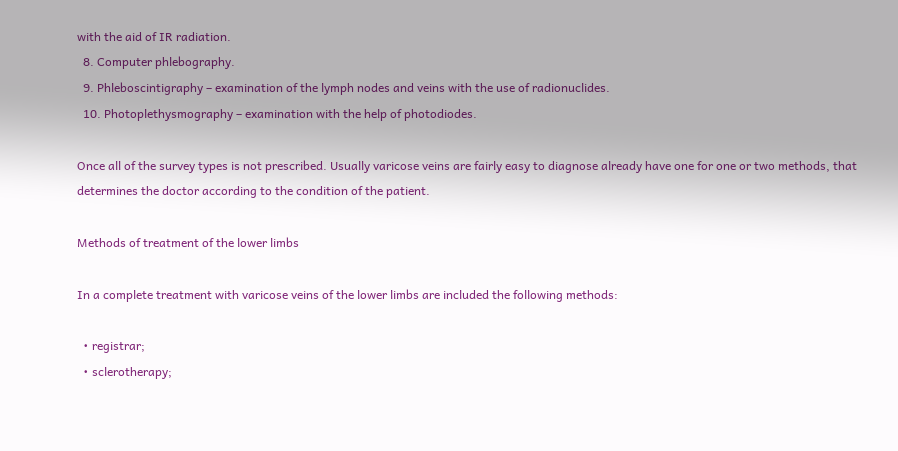with the aid of IR radiation.
  8. Computer phlebography.
  9. Phleboscintigraphy – examination of the lymph nodes and veins with the use of radionuclides.
  10. Photoplethysmography – examination with the help of photodiodes.

Once all of the survey types is not prescribed. Usually varicose veins are fairly easy to diagnose already have one for one or two methods, that determines the doctor according to the condition of the patient.

Methods of treatment of the lower limbs

In a complete treatment with varicose veins of the lower limbs are included the following methods:

  • registrar;
  • sclerotherapy;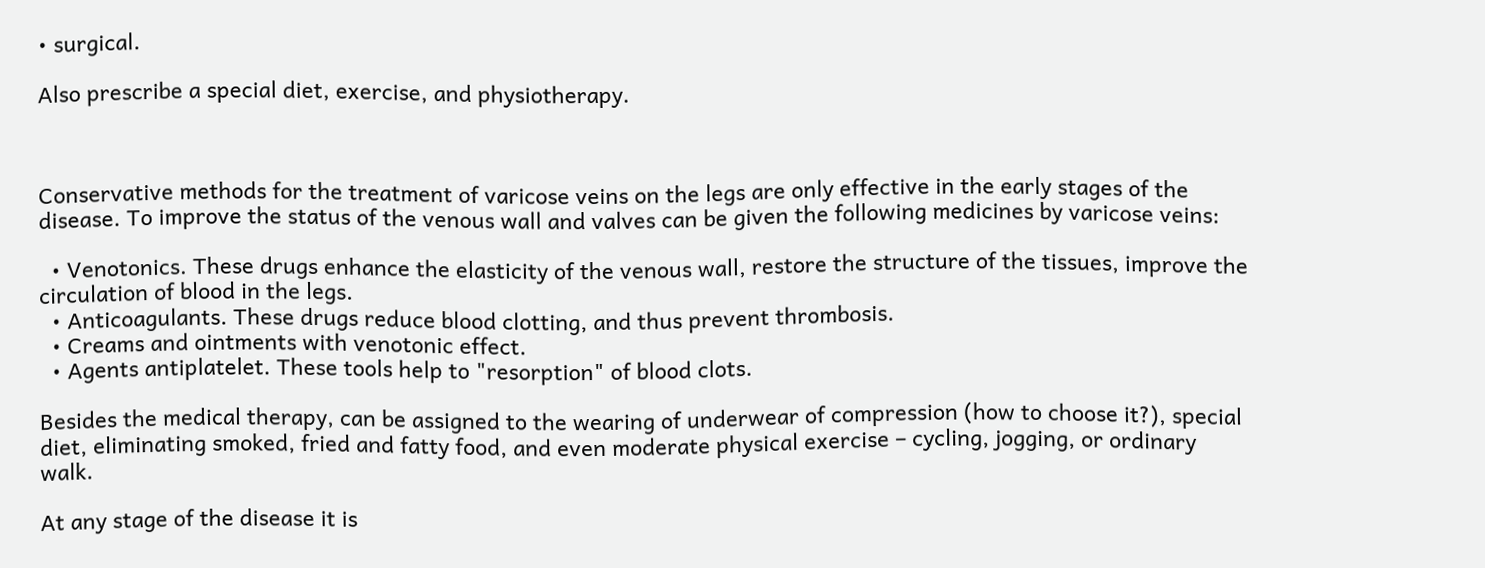• surgical.

Also prescribe a special diet, exercise, and physiotherapy.



Conservative methods for the treatment of varicose veins on the legs are only effective in the early stages of the disease. To improve the status of the venous wall and valves can be given the following medicines by varicose veins:

  • Venotonics. These drugs enhance the elasticity of the venous wall, restore the structure of the tissues, improve the circulation of blood in the legs.
  • Anticoagulants. These drugs reduce blood clotting, and thus prevent thrombosis.
  • Creams and ointments with venotonic effect.
  • Agents antiplatelet. These tools help to "resorption" of blood clots.

Besides the medical therapy, can be assigned to the wearing of underwear of compression (how to choose it?), special diet, eliminating smoked, fried and fatty food, and even moderate physical exercise – cycling, jogging, or ordinary walk.

At any stage of the disease it is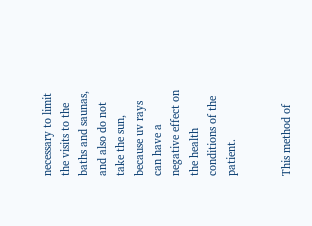necessary to limit the visits to the baths and saunas, and also do not take the sun, because uv rays can have a negative effect on the health conditions of the patient.


This method of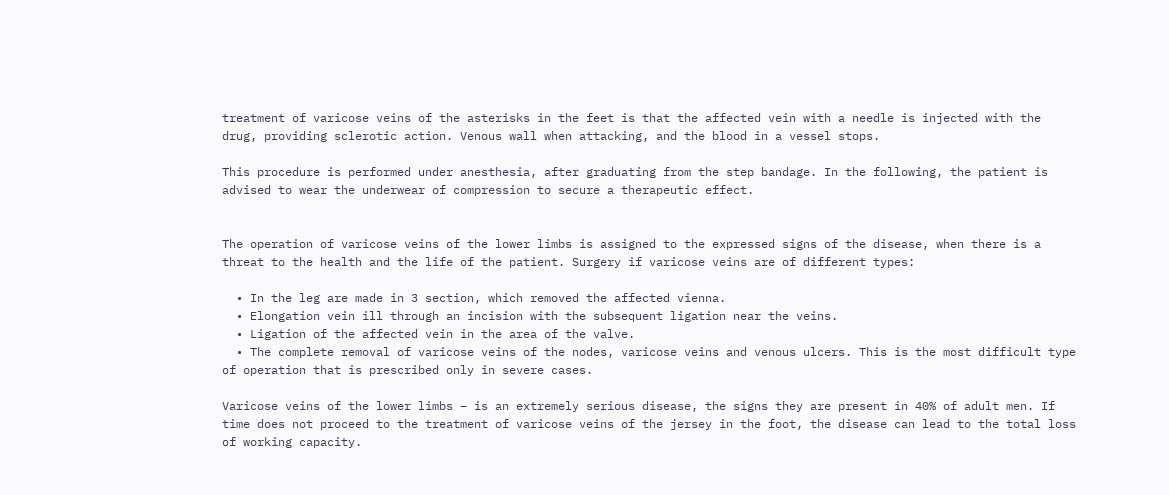treatment of varicose veins of the asterisks in the feet is that the affected vein with a needle is injected with the drug, providing sclerotic action. Venous wall when attacking, and the blood in a vessel stops.

This procedure is performed under anesthesia, after graduating from the step bandage. In the following, the patient is advised to wear the underwear of compression to secure a therapeutic effect.


The operation of varicose veins of the lower limbs is assigned to the expressed signs of the disease, when there is a threat to the health and the life of the patient. Surgery if varicose veins are of different types:

  • In the leg are made in 3 section, which removed the affected vienna.
  • Elongation vein ill through an incision with the subsequent ligation near the veins.
  • Ligation of the affected vein in the area of the valve.
  • The complete removal of varicose veins of the nodes, varicose veins and venous ulcers. This is the most difficult type of operation that is prescribed only in severe cases.

Varicose veins of the lower limbs – is an extremely serious disease, the signs they are present in 40% of adult men. If time does not proceed to the treatment of varicose veins of the jersey in the foot, the disease can lead to the total loss of working capacity.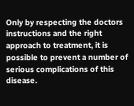Only by respecting the doctors instructions and the right approach to treatment, it is possible to prevent a number of serious complications of this disease.